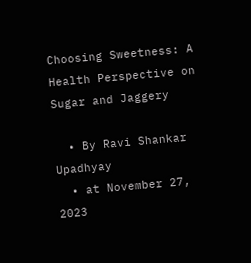Choosing Sweetness: A Health Perspective on Sugar and Jaggery

  • By Ravi Shankar Upadhyay
  • at November 27, 2023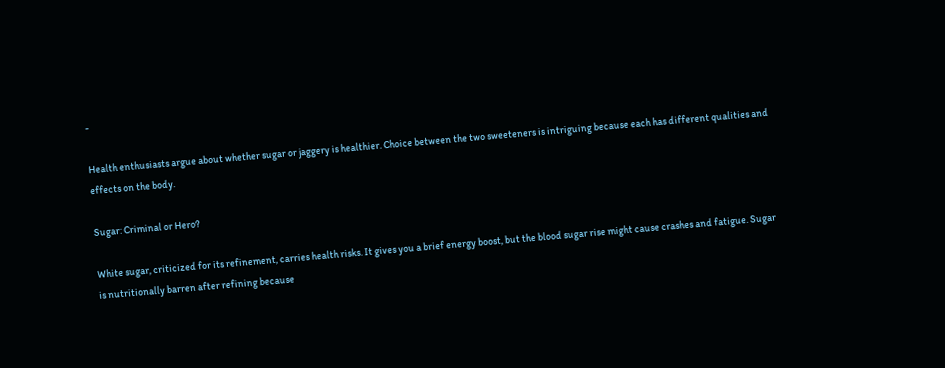-

Health enthusiasts argue about whether sugar or jaggery is healthier. Choice between the two sweeteners is intriguing because each has different qualities and effects on the body.

Sugar: Criminal or Hero?

White sugar, criticized for its refinement, carries health risks. It gives you a brief energy boost, but the blood sugar rise might cause crashes and fatigue. Sugar is nutritionally barren after refining because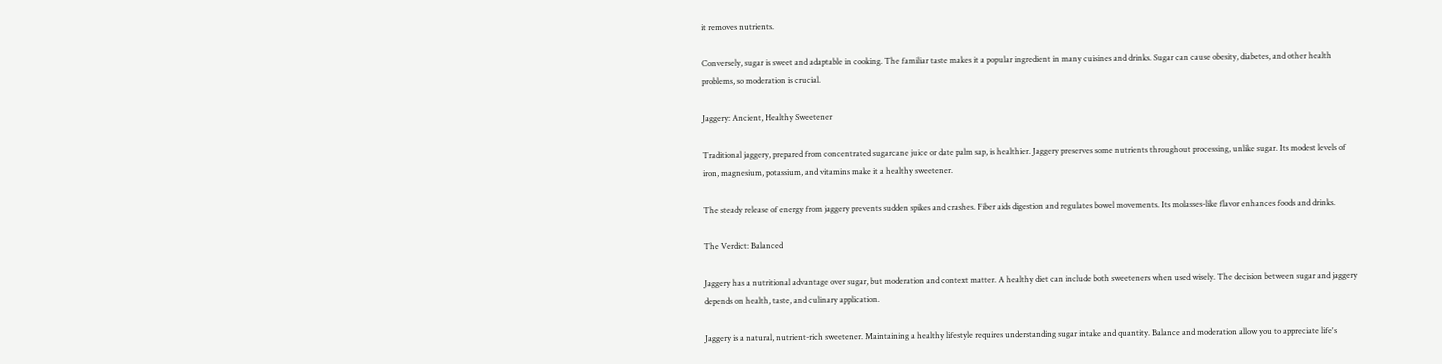it removes nutrients.

Conversely, sugar is sweet and adaptable in cooking. The familiar taste makes it a popular ingredient in many cuisines and drinks. Sugar can cause obesity, diabetes, and other health problems, so moderation is crucial.

Jaggery: Ancient, Healthy Sweetener

Traditional jaggery, prepared from concentrated sugarcane juice or date palm sap, is healthier. Jaggery preserves some nutrients throughout processing, unlike sugar. Its modest levels of iron, magnesium, potassium, and vitamins make it a healthy sweetener.

The steady release of energy from jaggery prevents sudden spikes and crashes. Fiber aids digestion and regulates bowel movements. Its molasses-like flavor enhances foods and drinks.

The Verdict: Balanced

Jaggery has a nutritional advantage over sugar, but moderation and context matter. A healthy diet can include both sweeteners when used wisely. The decision between sugar and jaggery depends on health, taste, and culinary application.

Jaggery is a natural, nutrient-rich sweetener. Maintaining a healthy lifestyle requires understanding sugar intake and quantity. Balance and moderation allow you to appreciate life's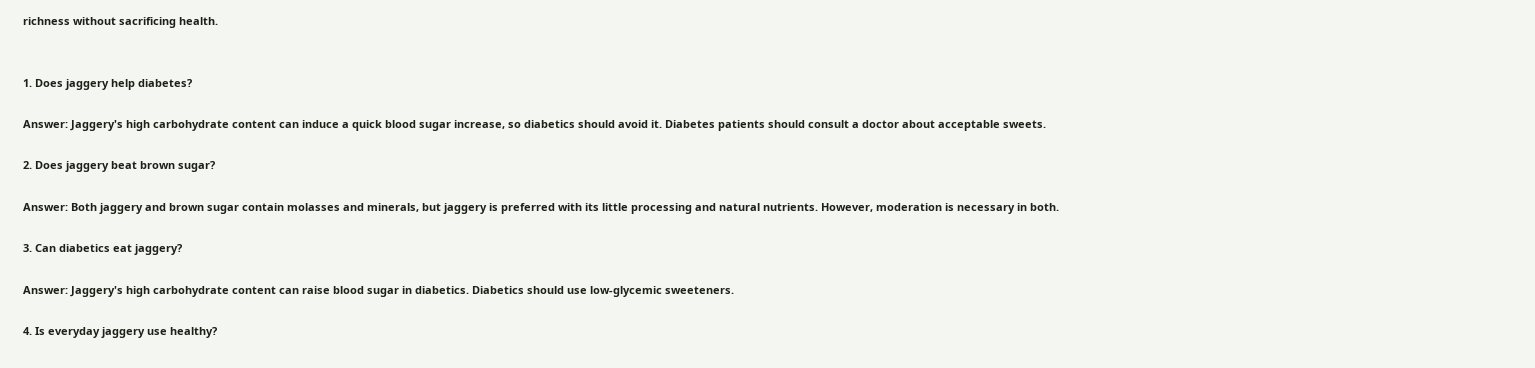richness without sacrificing health.


1. Does jaggery help diabetes?

Answer: Jaggery's high carbohydrate content can induce a quick blood sugar increase, so diabetics should avoid it. Diabetes patients should consult a doctor about acceptable sweets.

2. Does jaggery beat brown sugar?

Answer: Both jaggery and brown sugar contain molasses and minerals, but jaggery is preferred with its little processing and natural nutrients. However, moderation is necessary in both.

3. Can diabetics eat jaggery?

Answer: Jaggery's high carbohydrate content can raise blood sugar in diabetics. Diabetics should use low-glycemic sweeteners.

4. Is everyday jaggery use healthy?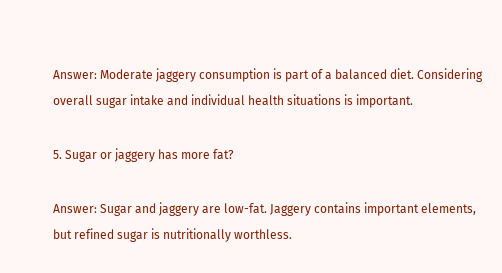Answer: Moderate jaggery consumption is part of a balanced diet. Considering overall sugar intake and individual health situations is important.

5. Sugar or jaggery has more fat?

Answer: Sugar and jaggery are low-fat. Jaggery contains important elements, but refined sugar is nutritionally worthless.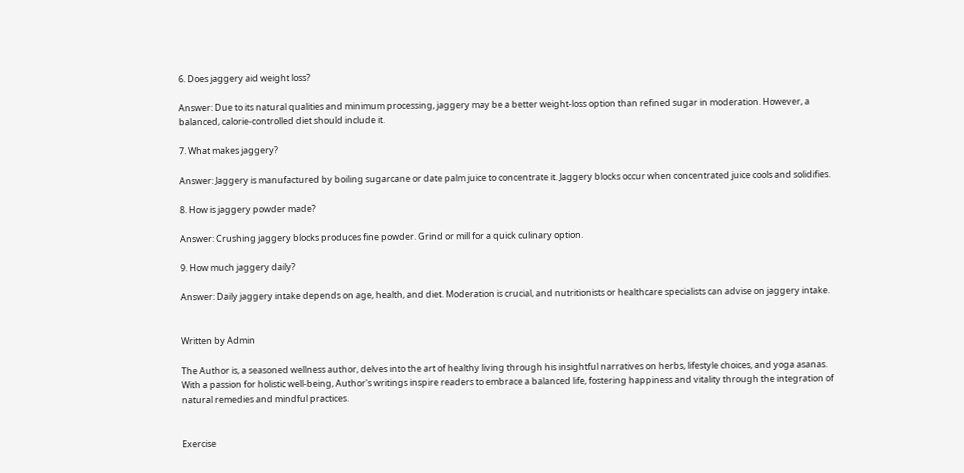6. Does jaggery aid weight loss?

Answer: Due to its natural qualities and minimum processing, jaggery may be a better weight-loss option than refined sugar in moderation. However, a balanced, calorie-controlled diet should include it.

7. What makes jaggery?

Answer: Jaggery is manufactured by boiling sugarcane or date palm juice to concentrate it. Jaggery blocks occur when concentrated juice cools and solidifies.

8. How is jaggery powder made?

Answer: Crushing jaggery blocks produces fine powder. Grind or mill for a quick culinary option.

9. How much jaggery daily?

Answer: Daily jaggery intake depends on age, health, and diet. Moderation is crucial, and nutritionists or healthcare specialists can advise on jaggery intake.


Written by Admin

The Author is, a seasoned wellness author, delves into the art of healthy living through his insightful narratives on herbs, lifestyle choices, and yoga asanas. With a passion for holistic well-being, Author's writings inspire readers to embrace a balanced life, fostering happiness and vitality through the integration of natural remedies and mindful practices.


Exercise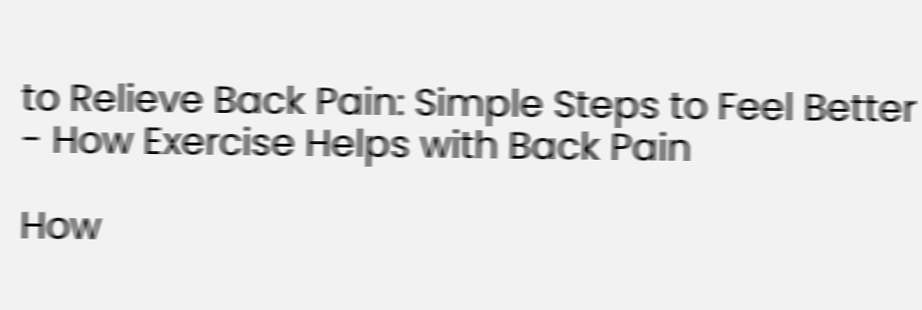to Relieve Back Pain: Simple Steps to Feel Better - How Exercise Helps with Back Pain

How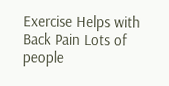Exercise Helps with Back Pain Lots of people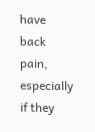have back pain, especially if they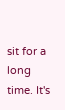sit for a long time. It's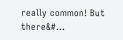really common! But there&#...